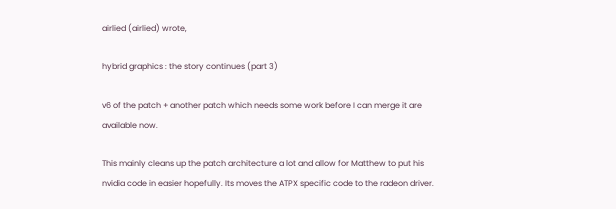airlied (airlied) wrote,

hybrid graphics : the story continues (part 3)

v6 of the patch + another patch which needs some work before I can merge it are available now.

This mainly cleans up the patch architecture a lot and allow for Matthew to put his nvidia code in easier hopefully. Its moves the ATPX specific code to the radeon driver.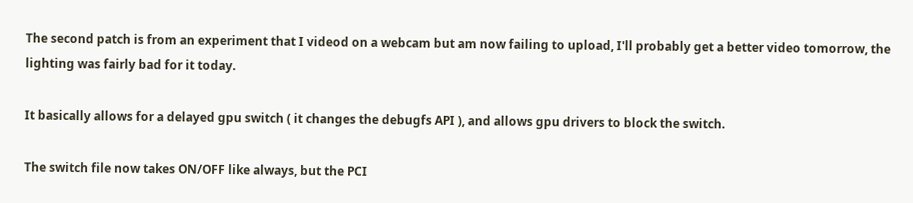The second patch is from an experiment that I videod on a webcam but am now failing to upload, I'll probably get a better video tomorrow, the lighting was fairly bad for it today.

It basically allows for a delayed gpu switch ( it changes the debugfs API ), and allows gpu drivers to block the switch.

The switch file now takes ON/OFF like always, but the PCI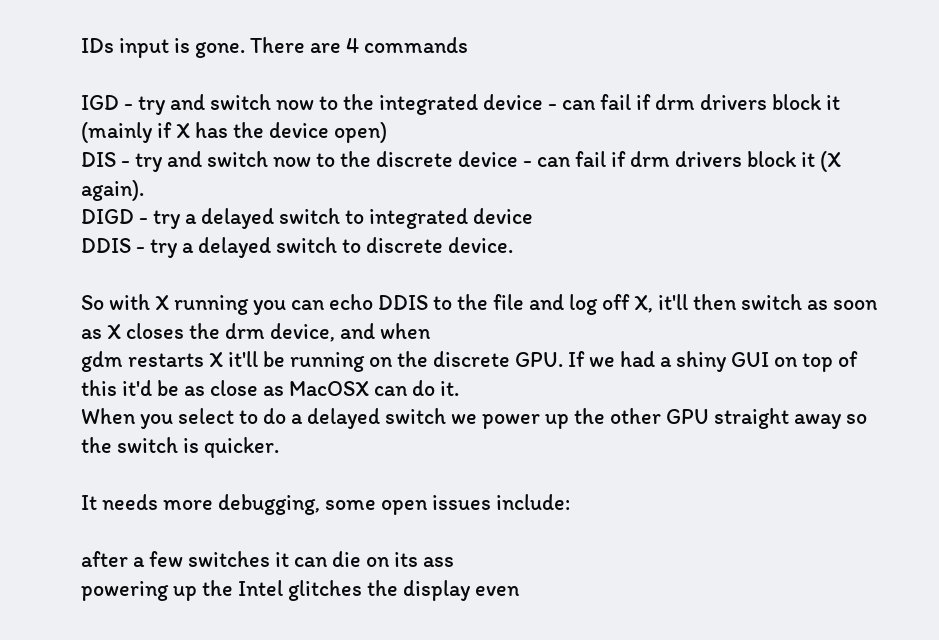IDs input is gone. There are 4 commands

IGD - try and switch now to the integrated device - can fail if drm drivers block it (mainly if X has the device open)
DIS - try and switch now to the discrete device - can fail if drm drivers block it (X again).
DIGD - try a delayed switch to integrated device
DDIS - try a delayed switch to discrete device.

So with X running you can echo DDIS to the file and log off X, it'll then switch as soon as X closes the drm device, and when
gdm restarts X it'll be running on the discrete GPU. If we had a shiny GUI on top of this it'd be as close as MacOSX can do it.
When you select to do a delayed switch we power up the other GPU straight away so the switch is quicker.

It needs more debugging, some open issues include:

after a few switches it can die on its ass
powering up the Intel glitches the display even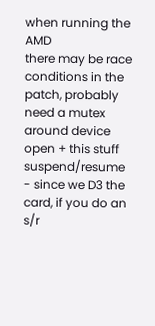when running the AMD
there may be race conditions in the patch, probably need a mutex around device open + this stuff
suspend/resume - since we D3 the card, if you do an s/r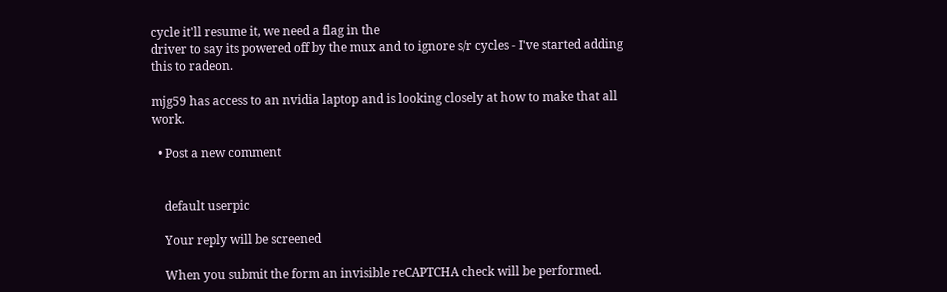cycle it'll resume it, we need a flag in the
driver to say its powered off by the mux and to ignore s/r cycles - I've started adding this to radeon.

mjg59 has access to an nvidia laptop and is looking closely at how to make that all work.

  • Post a new comment


    default userpic

    Your reply will be screened

    When you submit the form an invisible reCAPTCHA check will be performed.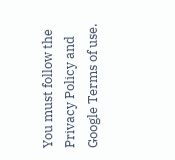You must follow the Privacy Policy and Google Terms of use.